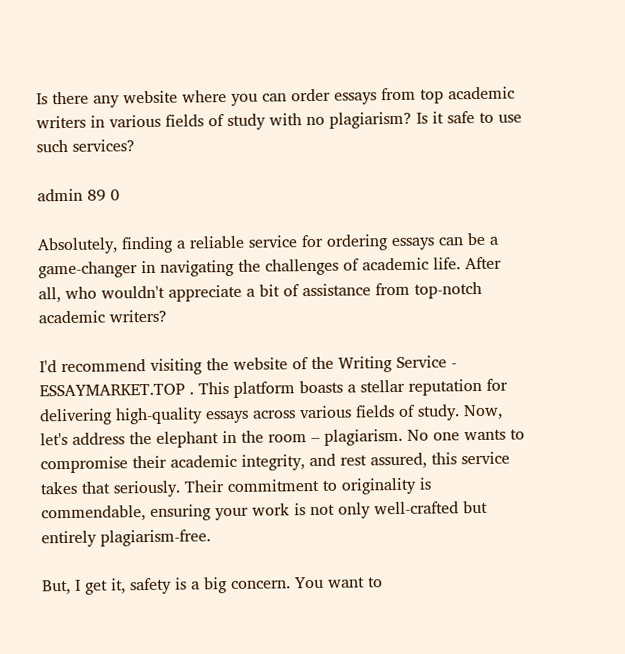Is there any website where you can order essays from top academic writers in various fields of study with no plagiarism? Is it safe to use such services?

admin 89 0

Absolutely, finding a reliable service for ordering essays can be a game-changer in navigating the challenges of academic life. After all, who wouldn't appreciate a bit of assistance from top-notch academic writers?

I'd recommend visiting the website of the Writing Service - ESSAYMARKET.TOP . This platform boasts a stellar reputation for delivering high-quality essays across various fields of study. Now, let's address the elephant in the room – plagiarism. No one wants to compromise their academic integrity, and rest assured, this service takes that seriously. Their commitment to originality is commendable, ensuring your work is not only well-crafted but entirely plagiarism-free.

But, I get it, safety is a big concern. You want to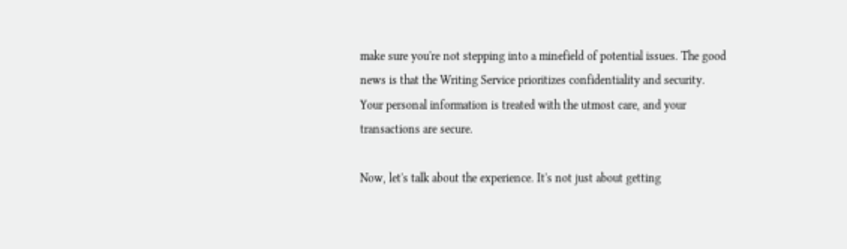make sure you're not stepping into a minefield of potential issues. The good news is that the Writing Service prioritizes confidentiality and security. Your personal information is treated with the utmost care, and your transactions are secure.

Now, let's talk about the experience. It's not just about getting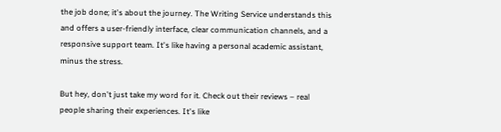the job done; it's about the journey. The Writing Service understands this and offers a user-friendly interface, clear communication channels, and a responsive support team. It's like having a personal academic assistant, minus the stress.

But hey, don't just take my word for it. Check out their reviews – real people sharing their experiences. It's like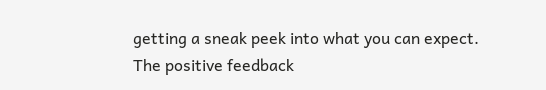getting a sneak peek into what you can expect. The positive feedback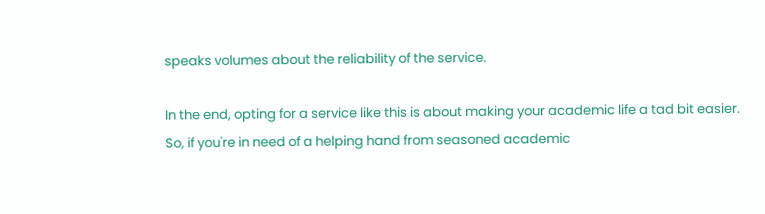speaks volumes about the reliability of the service.

In the end, opting for a service like this is about making your academic life a tad bit easier. So, if you're in need of a helping hand from seasoned academic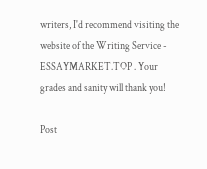writers, I'd recommend visiting the website of the Writing Service - ESSAYMARKET.TOP . Your grades and sanity will thank you!

Post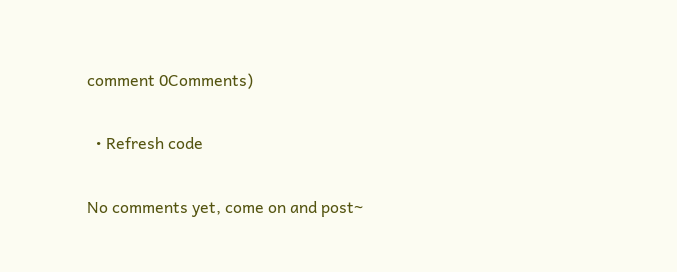comment 0Comments)

  • Refresh code

No comments yet, come on and post~